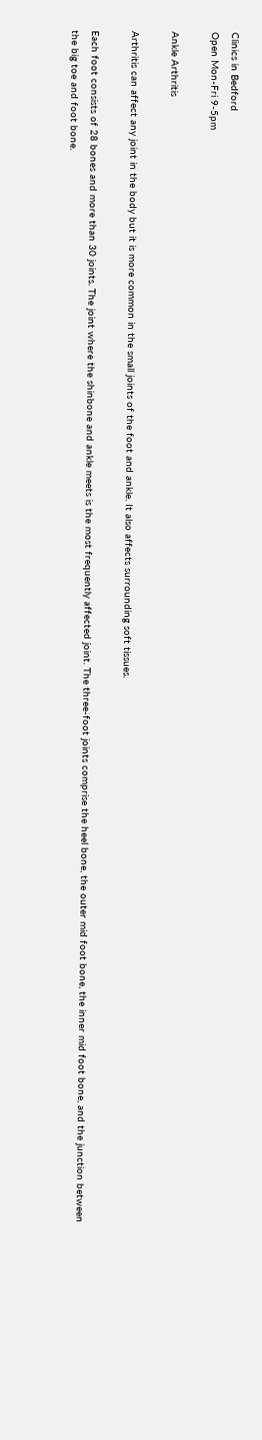Clinics in Bedford
Open Mon-Fri 9-5pm

Ankle Arthritis

Arthritis can affect any joint in the body but it is more common in the small joints of the foot and ankle. It also affects surrounding soft tissues.

Each foot consists of 28 bones and more than 30 joints. The joint where the shinbone and ankle meets is the most frequently affected joint. The three-foot joints comprise the heel bone, the outer mid foot bone, the inner mid foot bone, and the junction between the big toe and foot bone.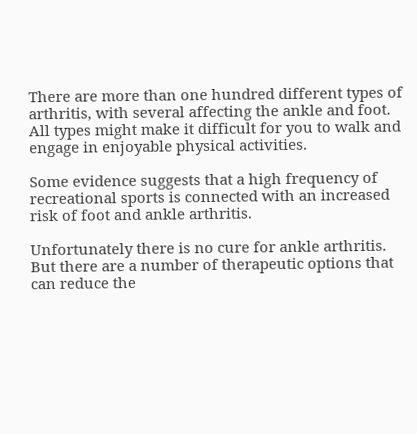There are more than one hundred different types of arthritis, with several affecting the ankle and foot. All types might make it difficult for you to walk and engage in enjoyable physical activities.

Some evidence suggests that a high frequency of recreational sports is connected with an increased risk of foot and ankle arthritis.

Unfortunately there is no cure for ankle arthritis. But there are a number of therapeutic options that can reduce the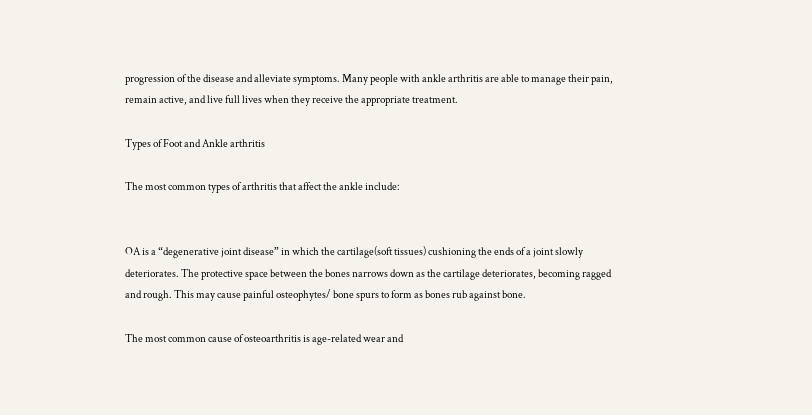progression of the disease and alleviate symptoms. Many people with ankle arthritis are able to manage their pain, remain active, and live full lives when they receive the appropriate treatment.

Types of Foot and Ankle arthritis

The most common types of arthritis that affect the ankle include:


OA is a “degenerative joint disease” in which the cartilage(soft tissues) cushioning the ends of a joint slowly deteriorates. The protective space between the bones narrows down as the cartilage deteriorates, becoming ragged and rough. This may cause painful osteophytes/ bone spurs to form as bones rub against bone.

The most common cause of osteoarthritis is age-related wear and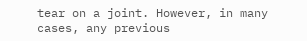tear on a joint. However, in many cases, any previous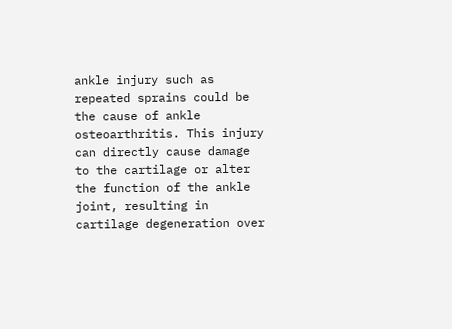ankle injury such as repeated sprains could be the cause of ankle osteoarthritis. This injury can directly cause damage to the cartilage or alter the function of the ankle joint, resulting in cartilage degeneration over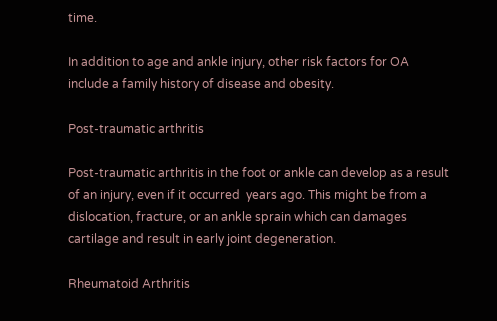time.

In addition to age and ankle injury, other risk factors for OA include a family history of disease and obesity.

Post-traumatic arthritis

Post-traumatic arthritis in the foot or ankle can develop as a result of an injury, even if it occurred  years ago. This might be from a dislocation, fracture, or an ankle sprain which can damages cartilage and result in early joint degeneration.

Rheumatoid Arthritis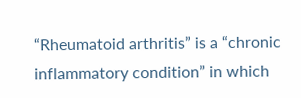“Rheumatoid arthritis” is a “chronic inflammatory condition” in which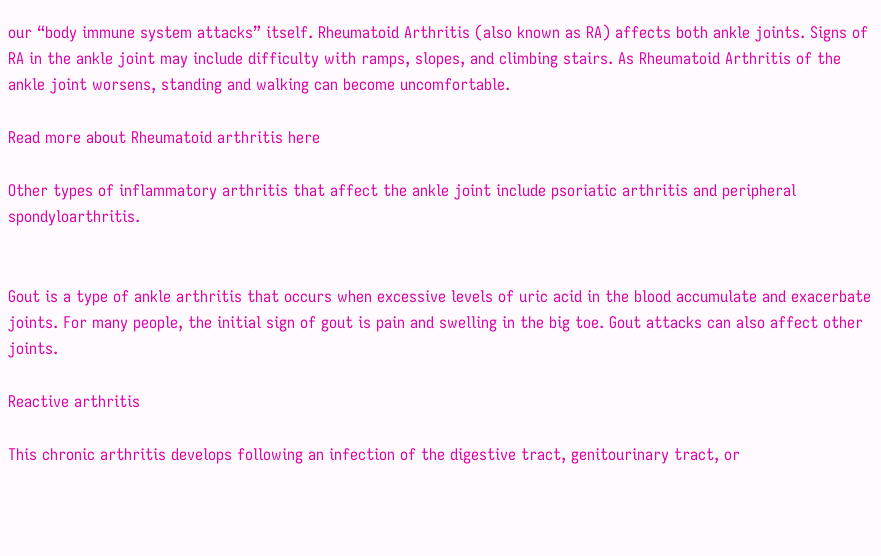our “body immune system attacks” itself. Rheumatoid Arthritis (also known as RA) affects both ankle joints. Signs of RA in the ankle joint may include difficulty with ramps, slopes, and climbing stairs. As Rheumatoid Arthritis of the ankle joint worsens, standing and walking can become uncomfortable.

Read more about Rheumatoid arthritis here

Other types of inflammatory arthritis that affect the ankle joint include psoriatic arthritis and peripheral spondyloarthritis.


Gout is a type of ankle arthritis that occurs when excessive levels of uric acid in the blood accumulate and exacerbate joints. For many people, the initial sign of gout is pain and swelling in the big toe. Gout attacks can also affect other joints.

Reactive arthritis

This chronic arthritis develops following an infection of the digestive tract, genitourinary tract, or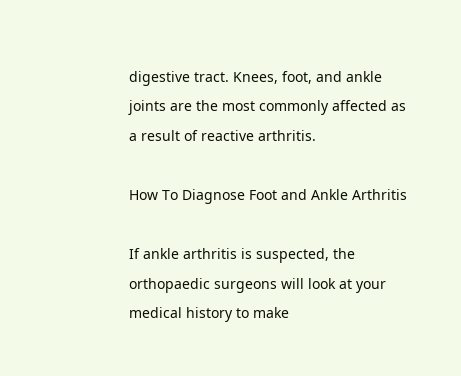digestive tract. Knees, foot, and ankle joints are the most commonly affected as a result of reactive arthritis.

How To Diagnose Foot and Ankle Arthritis

If ankle arthritis is suspected, the orthopaedic surgeons will look at your medical history to make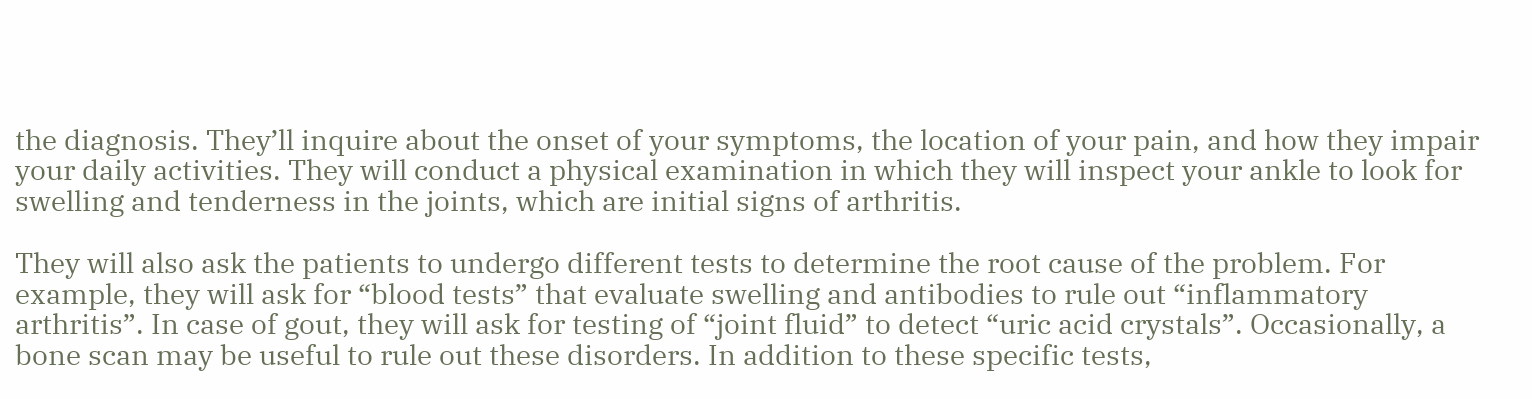the diagnosis. They’ll inquire about the onset of your symptoms, the location of your pain, and how they impair your daily activities. They will conduct a physical examination in which they will inspect your ankle to look for swelling and tenderness in the joints, which are initial signs of arthritis.

They will also ask the patients to undergo different tests to determine the root cause of the problem. For example, they will ask for “blood tests” that evaluate swelling and antibodies to rule out “inflammatory arthritis”. In case of gout, they will ask for testing of “joint fluid” to detect “uric acid crystals”. Occasionally, a bone scan may be useful to rule out these disorders. In addition to these specific tests,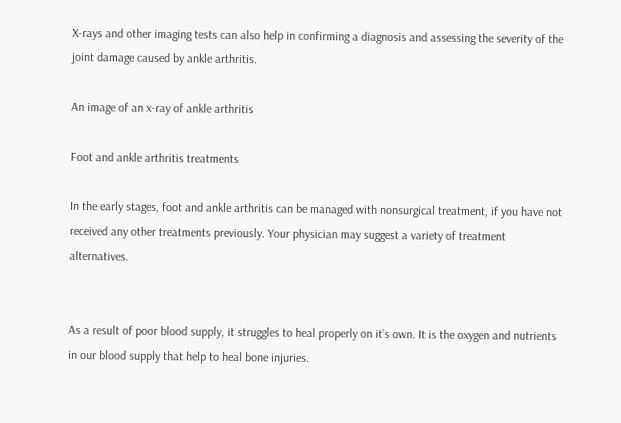X-rays and other imaging tests can also help in confirming a diagnosis and assessing the severity of the joint damage caused by ankle arthritis.

An image of an x-ray of ankle arthritis

Foot and ankle arthritis treatments

In the early stages, foot and ankle arthritis can be managed with nonsurgical treatment, if you have not received any other treatments previously. Your physician may suggest a variety of treatment alternatives.


As a result of poor blood supply, it struggles to heal properly on it’s own. It is the oxygen and nutrients in our blood supply that help to heal bone injuries.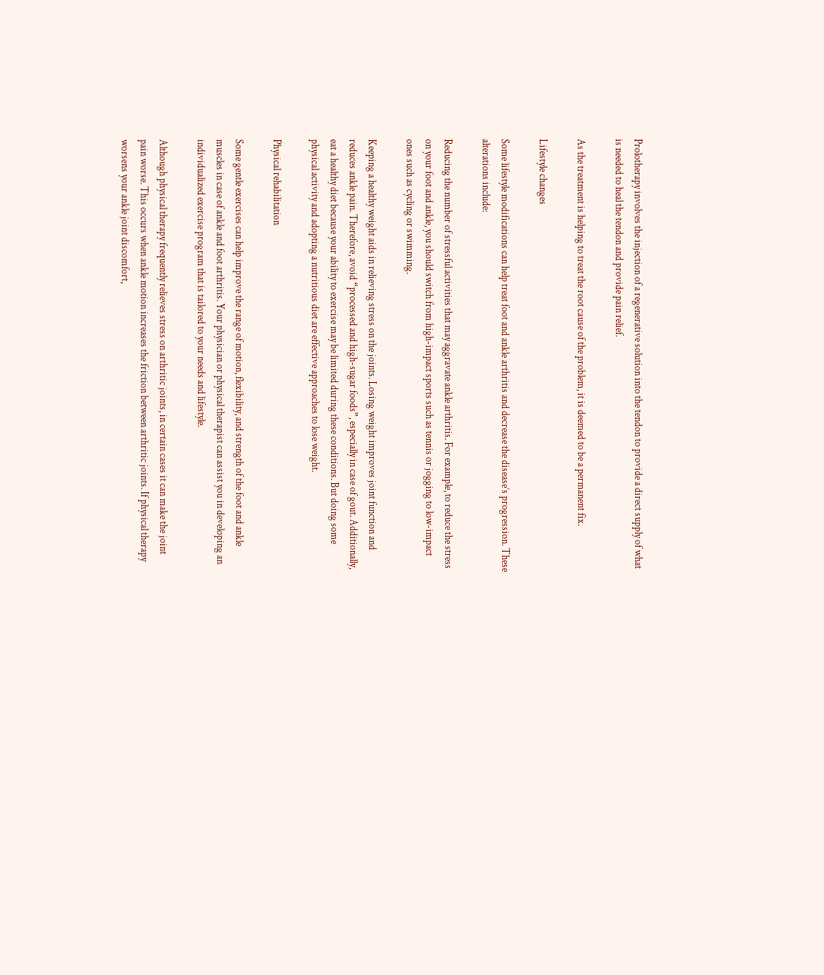Prolotherapy involves the injection of a regenerative solution into the tendon to provide a direct supply of what is needed to heal the tendon and provide pain relief.

As the treatment is helping to treat the root cause of the problem, it is deemed to be a permanent fix.

Lifestyle changes

Some lifestyle modifications can help treat foot and ankle arthritis and decrease the disease’s progression. These alterations include:

Reducing the number of stressful activities that may aggravate ankle arthritis. For example, to reduce the stress on your foot and ankle, you should switch from high-impact sports such as tennis or jogging to low-impact ones such as cycling or swimming.

Keeping a healthy weight aids in relieving stress on the joints. Losing weight improves joint function and reduces ankle pain. Therefore, avoid “processed and high-sugar foods”, especially in case of gout. Additionally, eat a healthy diet because your ability to exercise may be limited during these conditions. But doing some physical activity and adopting a nutritious diet are effective approaches to lose weight.

Physical rehabilitation

Some gentle exercises can help improve the range of motion, flexibility, and strength of the foot and ankle muscles in case of ankle and foot arthritis. Your physician or physical therapist can assist you in developing an individualized exercise program that is tailored to your needs and lifestyle.

Although physical therapy frequently relieves stress on arthritic joints, in certain cases it can make the joint pain worse. This occurs when ankle motion increases the friction between arthritic joints. If physical therapy worsens your ankle joint discomfort,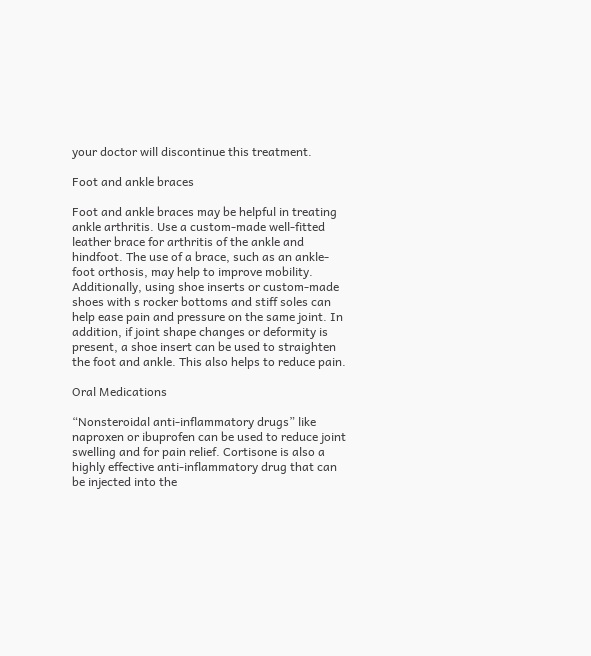your doctor will discontinue this treatment.

Foot and ankle braces

Foot and ankle braces may be helpful in treating ankle arthritis. Use a custom-made well-fitted leather brace for arthritis of the ankle and hindfoot. The use of a brace, such as an ankle-foot orthosis, may help to improve mobility. Additionally, using shoe inserts or custom-made shoes with s rocker bottoms and stiff soles can help ease pain and pressure on the same joint. In addition, if joint shape changes or deformity is present, a shoe insert can be used to straighten the foot and ankle. This also helps to reduce pain.

Oral Medications

“Nonsteroidal anti-inflammatory drugs” like naproxen or ibuprofen can be used to reduce joint swelling and for pain relief. Cortisone is also a highly effective anti-inflammatory drug that can be injected into the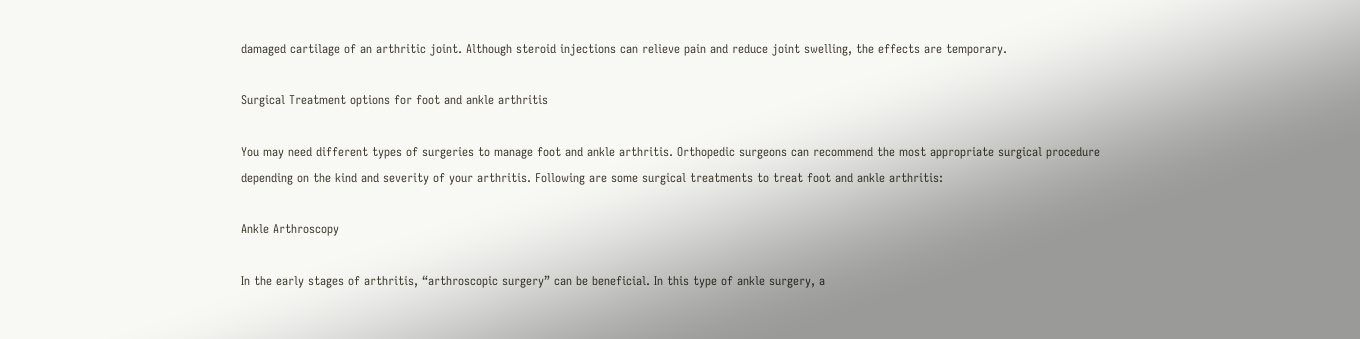damaged cartilage of an arthritic joint. Although steroid injections can relieve pain and reduce joint swelling, the effects are temporary.

Surgical Treatment options for foot and ankle arthritis

You may need different types of surgeries to manage foot and ankle arthritis. Orthopedic surgeons can recommend the most appropriate surgical procedure depending on the kind and severity of your arthritis. Following are some surgical treatments to treat foot and ankle arthritis:

Ankle Arthroscopy

In the early stages of arthritis, “arthroscopic surgery” can be beneficial. In this type of ankle surgery, a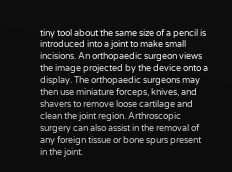tiny tool about the same size of a pencil is introduced into a joint to make small incisions. An orthopaedic surgeon views the image projected by the device onto a display. The orthopaedic surgeons may then use miniature forceps, knives, and shavers to remove loose cartilage and clean the joint region. Arthroscopic surgery can also assist in the removal of any foreign tissue or bone spurs present in the joint.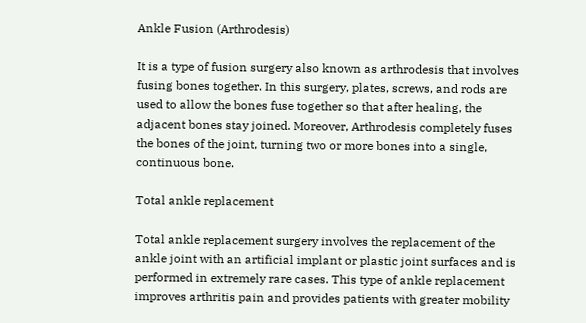Ankle Fusion (Arthrodesis)

It is a type of fusion surgery also known as arthrodesis that involves fusing bones together. In this surgery, plates, screws, and rods are used to allow the bones fuse together so that after healing, the adjacent bones stay joined. Moreover, Arthrodesis completely fuses the bones of the joint, turning two or more bones into a single, continuous bone.

Total ankle replacement

Total ankle replacement surgery involves the replacement of the ankle joint with an artificial implant or plastic joint surfaces and is performed in extremely rare cases. This type of ankle replacement improves arthritis pain and provides patients with greater mobility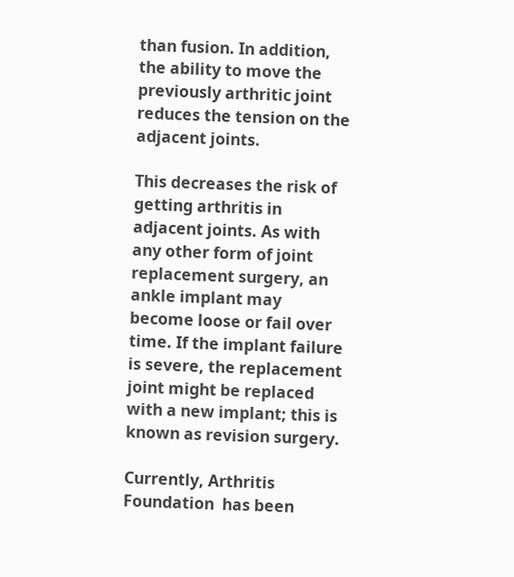than fusion. In addition, the ability to move the previously arthritic joint reduces the tension on the adjacent joints.

This decreases the risk of getting arthritis in adjacent joints. As with any other form of joint replacement surgery, an ankle implant may become loose or fail over time. If the implant failure is severe, the replacement joint might be replaced with a new implant; this is known as revision surgery.

Currently, Arthritis Foundation  has been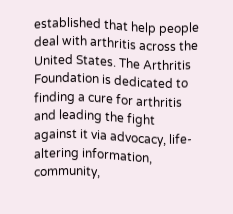established that help people deal with arthritis across the United States. The Arthritis Foundation is dedicated to finding a cure for arthritis and leading the fight against it via advocacy, life-altering information, community,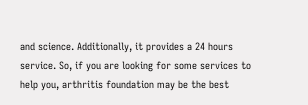and science. Additionally, it provides a 24 hours service. So, if you are looking for some services to help you, arthritis foundation may be the best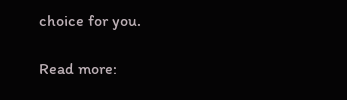choice for you.

Read more: